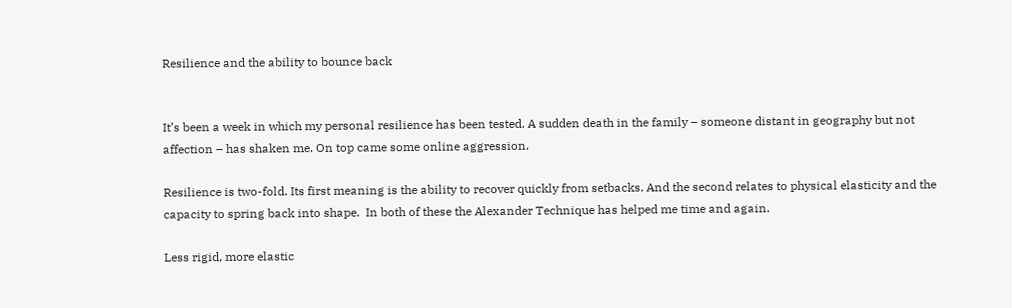Resilience and the ability to bounce back


It’s been a week in which my personal resilience has been tested. A sudden death in the family – someone distant in geography but not affection – has shaken me. On top came some online aggression.

Resilience is two-fold. Its first meaning is the ability to recover quickly from setbacks. And the second relates to physical elasticity and the capacity to spring back into shape.  In both of these the Alexander Technique has helped me time and again.

Less rigid, more elastic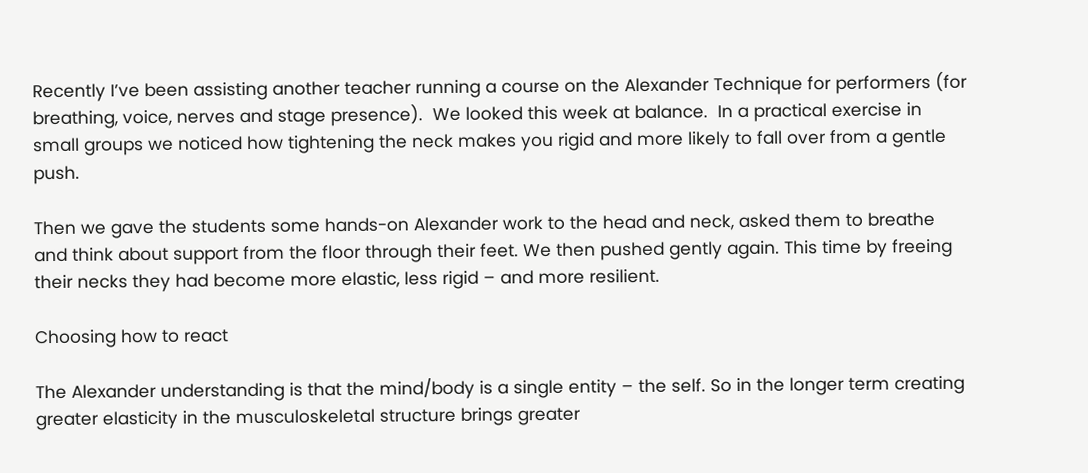Recently I’ve been assisting another teacher running a course on the Alexander Technique for performers (for breathing, voice, nerves and stage presence).  We looked this week at balance.  In a practical exercise in small groups we noticed how tightening the neck makes you rigid and more likely to fall over from a gentle push.

Then we gave the students some hands-on Alexander work to the head and neck, asked them to breathe and think about support from the floor through their feet. We then pushed gently again. This time by freeing their necks they had become more elastic, less rigid – and more resilient.

Choosing how to react

The Alexander understanding is that the mind/body is a single entity – the self. So in the longer term creating greater elasticity in the musculoskeletal structure brings greater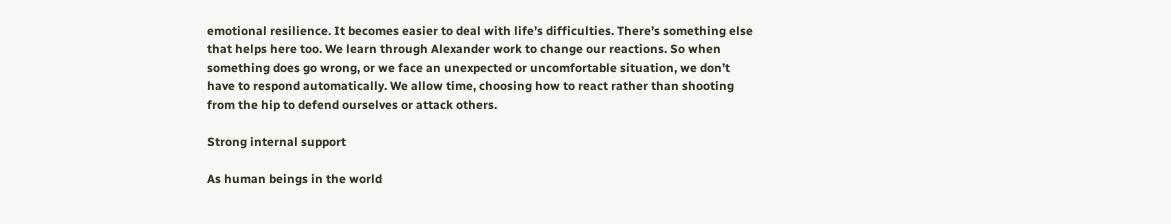emotional resilience. It becomes easier to deal with life’s difficulties. There’s something else that helps here too. We learn through Alexander work to change our reactions. So when something does go wrong, or we face an unexpected or uncomfortable situation, we don’t have to respond automatically. We allow time, choosing how to react rather than shooting from the hip to defend ourselves or attack others.

Strong internal support

As human beings in the world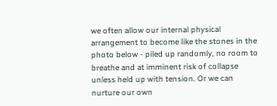we often allow our internal physical arrangement to become like the stones in the photo below - piled up randomly, no room to breathe and at imminent risk of collapse unless held up with tension. Or we can nurture our own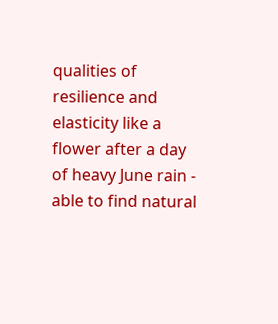qualities of resilience and elasticity like a flower after a day of heavy June rain - able to find natural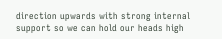direction upwards with strong internal support so we can hold our heads high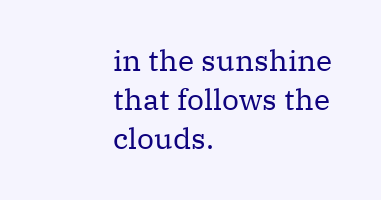in the sunshine that follows the clouds.